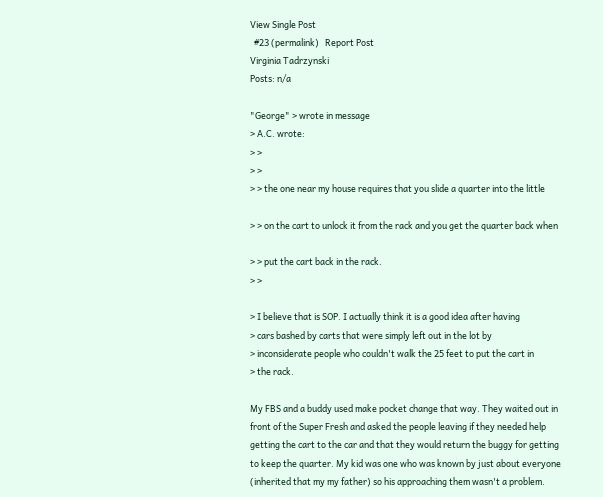View Single Post
  #23 (permalink)   Report Post
Virginia Tadrzynski
Posts: n/a

"George" > wrote in message
> A.C. wrote:
> >
> >
> > the one near my house requires that you slide a quarter into the little

> > on the cart to unlock it from the rack and you get the quarter back when

> > put the cart back in the rack.
> >

> I believe that is SOP. I actually think it is a good idea after having
> cars bashed by carts that were simply left out in the lot by
> inconsiderate people who couldn't walk the 25 feet to put the cart in
> the rack.

My FBS and a buddy used make pocket change that way. They waited out in
front of the Super Fresh and asked the people leaving if they needed help
getting the cart to the car and that they would return the buggy for getting
to keep the quarter. My kid was one who was known by just about everyone
(inherited that my my father) so his approaching them wasn't a problem.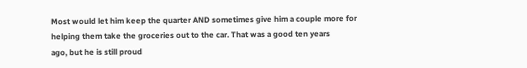Most would let him keep the quarter AND sometimes give him a couple more for
helping them take the groceries out to the car. That was a good ten years
ago, but he is still proud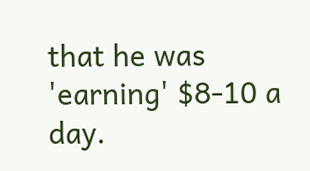that he was 'earning' $8-10 a day.